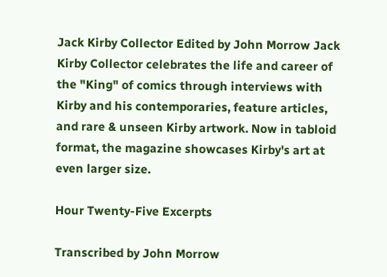Jack Kirby Collector Edited by John Morrow Jack Kirby Collector celebrates the life and career of the "King" of comics through interviews with Kirby and his contemporaries, feature articles, and rare & unseen Kirby artwork. Now in tabloid format, the magazine showcases Kirby's art at even larger size.

Hour Twenty-Five Excerpts

Transcribed by John Morrow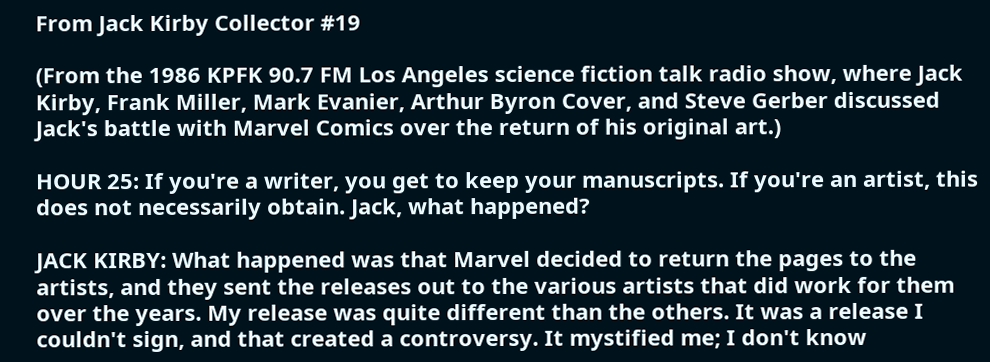From Jack Kirby Collector #19

(From the 1986 KPFK 90.7 FM Los Angeles science fiction talk radio show, where Jack Kirby, Frank Miller, Mark Evanier, Arthur Byron Cover, and Steve Gerber discussed Jack's battle with Marvel Comics over the return of his original art.)

HOUR 25: If you're a writer, you get to keep your manuscripts. If you're an artist, this does not necessarily obtain. Jack, what happened?

JACK KIRBY: What happened was that Marvel decided to return the pages to the artists, and they sent the releases out to the various artists that did work for them over the years. My release was quite different than the others. It was a release I couldn't sign, and that created a controversy. It mystified me; I don't know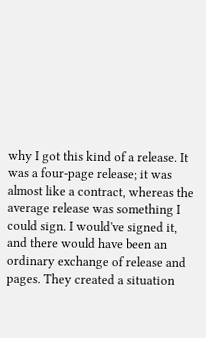why I got this kind of a release. It was a four-page release; it was almost like a contract, whereas the average release was something I could sign. I would've signed it, and there would have been an ordinary exchange of release and pages. They created a situation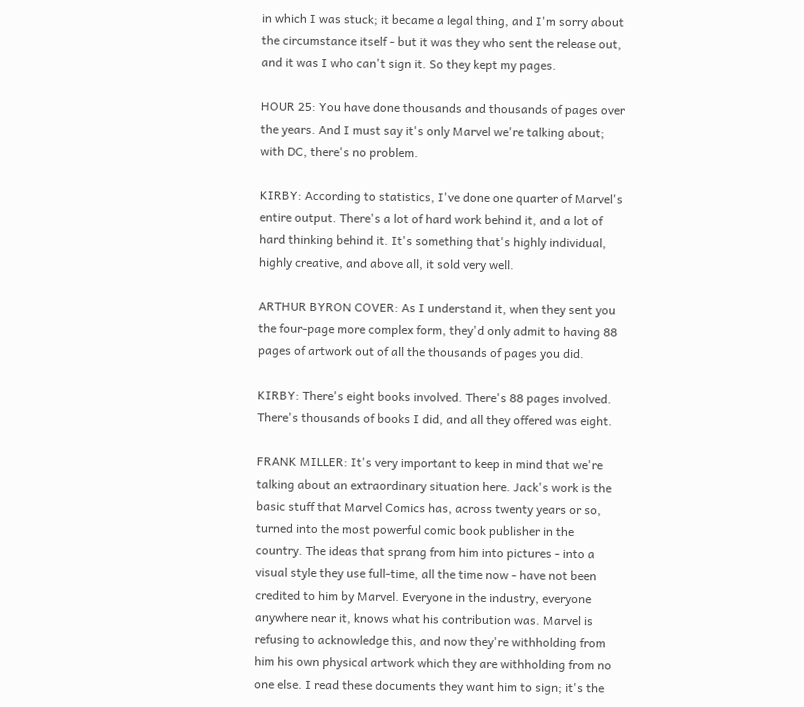in which I was stuck; it became a legal thing, and I'm sorry about the circumstance itself - but it was they who sent the release out, and it was I who can't sign it. So they kept my pages.

HOUR 25: You have done thousands and thousands of pages over the years. And I must say it's only Marvel we're talking about; with DC, there's no problem.

KIRBY: According to statistics, I've done one quarter of Marvel's entire output. There's a lot of hard work behind it, and a lot of hard thinking behind it. It's something that's highly individual, highly creative, and above all, it sold very well.

ARTHUR BYRON COVER: As I understand it, when they sent you the four-page more complex form, they'd only admit to having 88 pages of artwork out of all the thousands of pages you did.

KIRBY: There's eight books involved. There's 88 pages involved. There's thousands of books I did, and all they offered was eight.

FRANK MILLER: It's very important to keep in mind that we're talking about an extraordinary situation here. Jack's work is the basic stuff that Marvel Comics has, across twenty years or so, turned into the most powerful comic book publisher in the country. The ideas that sprang from him into pictures - into a visual style they use full-time, all the time now - have not been credited to him by Marvel. Everyone in the industry, everyone anywhere near it, knows what his contribution was. Marvel is refusing to acknowledge this, and now they're withholding from him his own physical artwork which they are withholding from no one else. I read these documents they want him to sign; it's the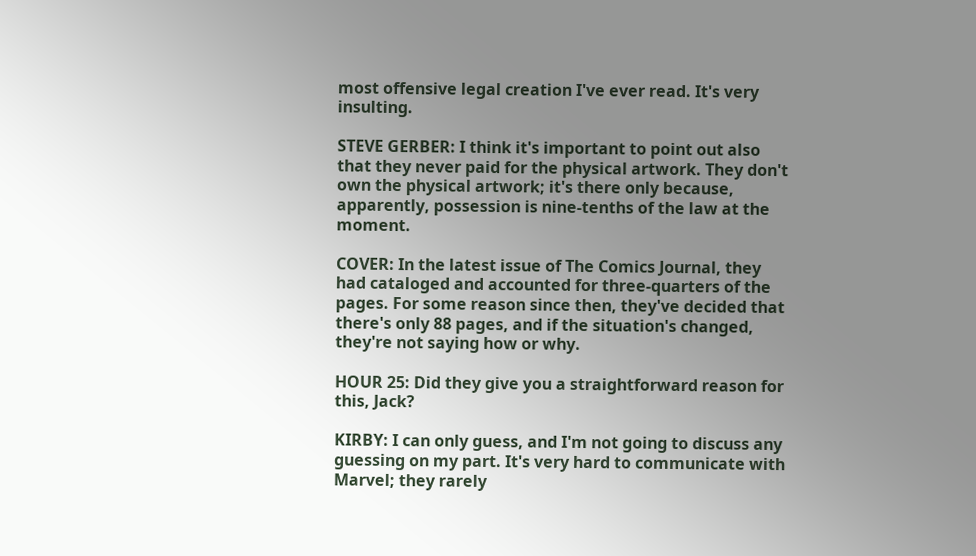most offensive legal creation I've ever read. It's very insulting.

STEVE GERBER: I think it's important to point out also that they never paid for the physical artwork. They don't own the physical artwork; it's there only because, apparently, possession is nine-tenths of the law at the moment.

COVER: In the latest issue of The Comics Journal, they had cataloged and accounted for three-quarters of the pages. For some reason since then, they've decided that there's only 88 pages, and if the situation's changed, they're not saying how or why.

HOUR 25: Did they give you a straightforward reason for this, Jack?

KIRBY: I can only guess, and I'm not going to discuss any guessing on my part. It's very hard to communicate with Marvel; they rarely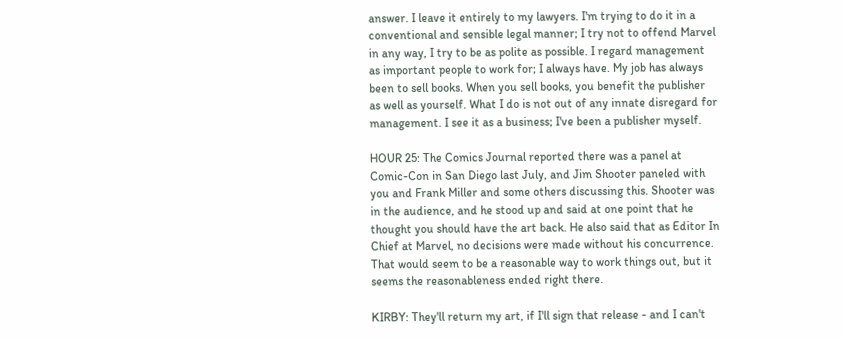answer. I leave it entirely to my lawyers. I'm trying to do it in a conventional and sensible legal manner; I try not to offend Marvel in any way, I try to be as polite as possible. I regard management as important people to work for; I always have. My job has always been to sell books. When you sell books, you benefit the publisher as well as yourself. What I do is not out of any innate disregard for management. I see it as a business; I've been a publisher myself.

HOUR 25: The Comics Journal reported there was a panel at Comic-Con in San Diego last July, and Jim Shooter paneled with you and Frank Miller and some others discussing this. Shooter was in the audience, and he stood up and said at one point that he thought you should have the art back. He also said that as Editor In Chief at Marvel, no decisions were made without his concurrence. That would seem to be a reasonable way to work things out, but it seems the reasonableness ended right there.

KIRBY: They'll return my art, if I'll sign that release - and I can't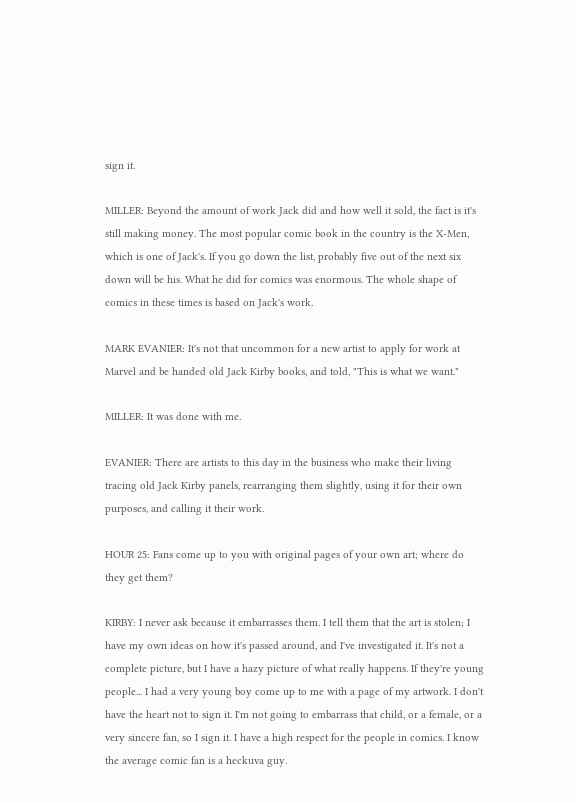sign it.

MILLER: Beyond the amount of work Jack did and how well it sold, the fact is it's still making money. The most popular comic book in the country is the X-Men, which is one of Jack's. If you go down the list, probably five out of the next six down will be his. What he did for comics was enormous. The whole shape of comics in these times is based on Jack's work.

MARK EVANIER: It's not that uncommon for a new artist to apply for work at Marvel and be handed old Jack Kirby books, and told, "This is what we want."

MILLER: It was done with me.

EVANIER: There are artists to this day in the business who make their living tracing old Jack Kirby panels, rearranging them slightly, using it for their own purposes, and calling it their work.

HOUR 25: Fans come up to you with original pages of your own art; where do they get them?

KIRBY: I never ask because it embarrasses them. I tell them that the art is stolen; I have my own ideas on how it's passed around, and I've investigated it. It's not a complete picture, but I have a hazy picture of what really happens. If they're young people... I had a very young boy come up to me with a page of my artwork. I don't have the heart not to sign it. I'm not going to embarrass that child, or a female, or a very sincere fan, so I sign it. I have a high respect for the people in comics. I know the average comic fan is a heckuva guy.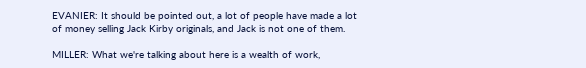EVANIER: It should be pointed out, a lot of people have made a lot of money selling Jack Kirby originals, and Jack is not one of them.

MILLER: What we're talking about here is a wealth of work,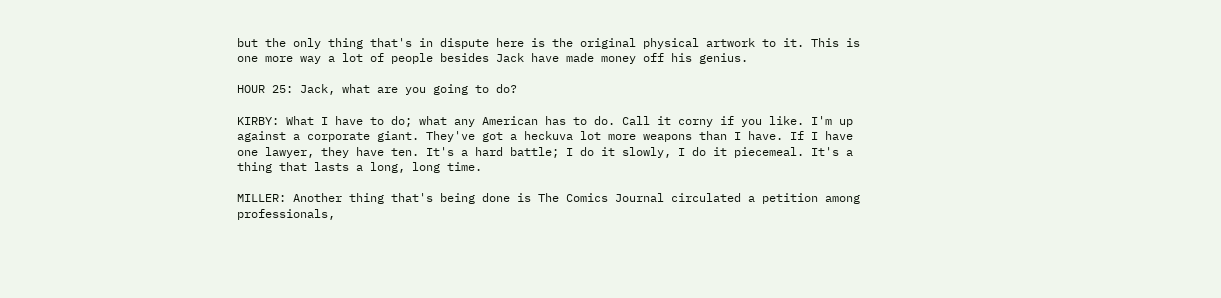but the only thing that's in dispute here is the original physical artwork to it. This is one more way a lot of people besides Jack have made money off his genius.

HOUR 25: Jack, what are you going to do?

KIRBY: What I have to do; what any American has to do. Call it corny if you like. I'm up against a corporate giant. They've got a heckuva lot more weapons than I have. If I have one lawyer, they have ten. It's a hard battle; I do it slowly, I do it piecemeal. It's a thing that lasts a long, long time.

MILLER: Another thing that's being done is The Comics Journal circulated a petition among professionals,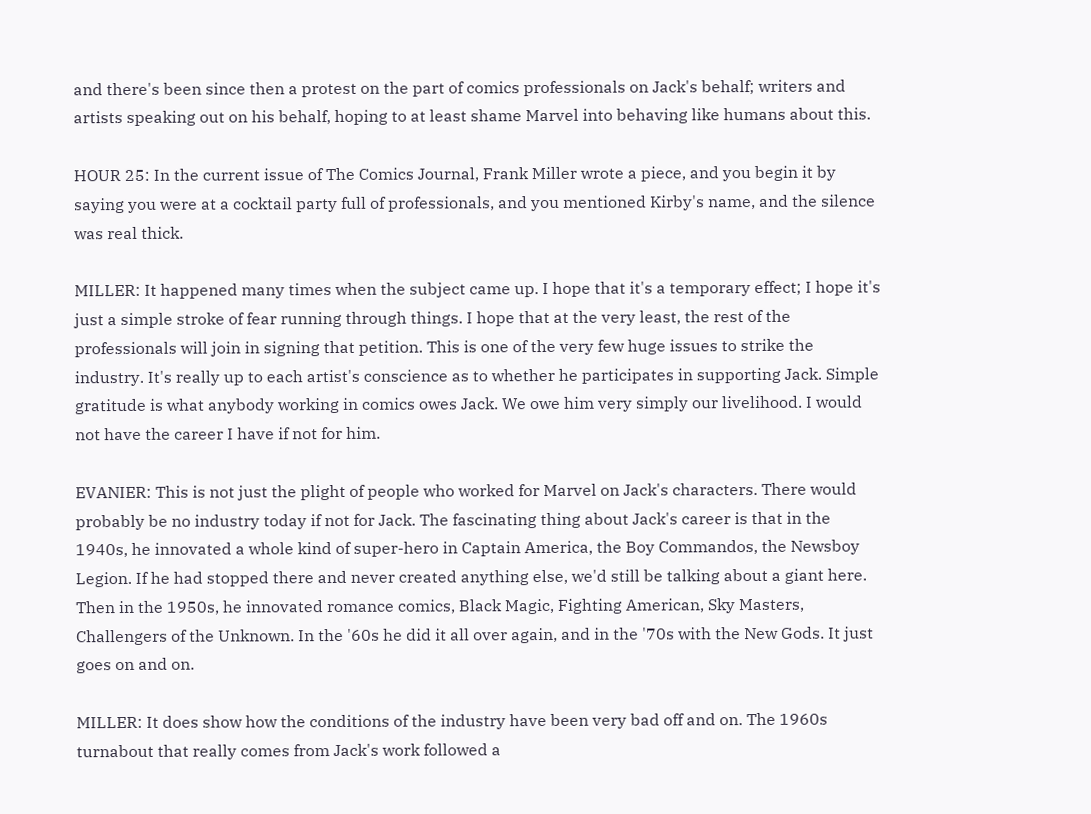and there's been since then a protest on the part of comics professionals on Jack's behalf; writers and artists speaking out on his behalf, hoping to at least shame Marvel into behaving like humans about this.

HOUR 25: In the current issue of The Comics Journal, Frank Miller wrote a piece, and you begin it by saying you were at a cocktail party full of professionals, and you mentioned Kirby's name, and the silence was real thick.

MILLER: It happened many times when the subject came up. I hope that it's a temporary effect; I hope it's just a simple stroke of fear running through things. I hope that at the very least, the rest of the professionals will join in signing that petition. This is one of the very few huge issues to strike the industry. It's really up to each artist's conscience as to whether he participates in supporting Jack. Simple gratitude is what anybody working in comics owes Jack. We owe him very simply our livelihood. I would not have the career I have if not for him.

EVANIER: This is not just the plight of people who worked for Marvel on Jack's characters. There would probably be no industry today if not for Jack. The fascinating thing about Jack's career is that in the 1940s, he innovated a whole kind of super-hero in Captain America, the Boy Commandos, the Newsboy Legion. If he had stopped there and never created anything else, we'd still be talking about a giant here. Then in the 1950s, he innovated romance comics, Black Magic, Fighting American, Sky Masters, Challengers of the Unknown. In the '60s he did it all over again, and in the '70s with the New Gods. It just goes on and on.

MILLER: It does show how the conditions of the industry have been very bad off and on. The 1960s turnabout that really comes from Jack's work followed a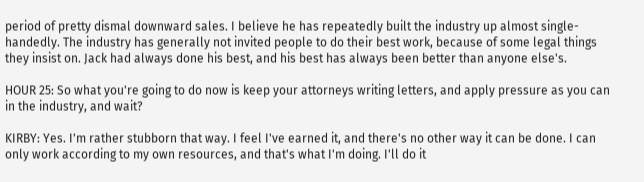period of pretty dismal downward sales. I believe he has repeatedly built the industry up almost single-handedly. The industry has generally not invited people to do their best work, because of some legal things they insist on. Jack had always done his best, and his best has always been better than anyone else's.

HOUR 25: So what you're going to do now is keep your attorneys writing letters, and apply pressure as you can in the industry, and wait?

KIRBY: Yes. I'm rather stubborn that way. I feel I've earned it, and there's no other way it can be done. I can only work according to my own resources, and that's what I'm doing. I'll do it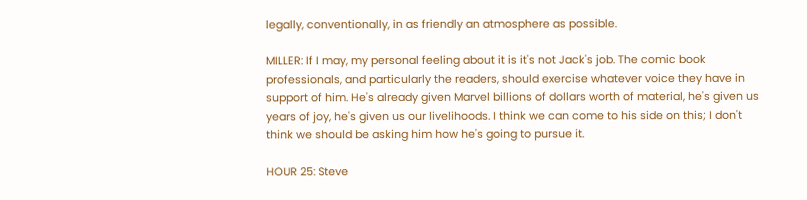legally, conventionally, in as friendly an atmosphere as possible.

MILLER: If I may, my personal feeling about it is it's not Jack's job. The comic book professionals, and particularly the readers, should exercise whatever voice they have in support of him. He's already given Marvel billions of dollars worth of material, he's given us years of joy, he's given us our livelihoods. I think we can come to his side on this; I don't think we should be asking him how he's going to pursue it.

HOUR 25: Steve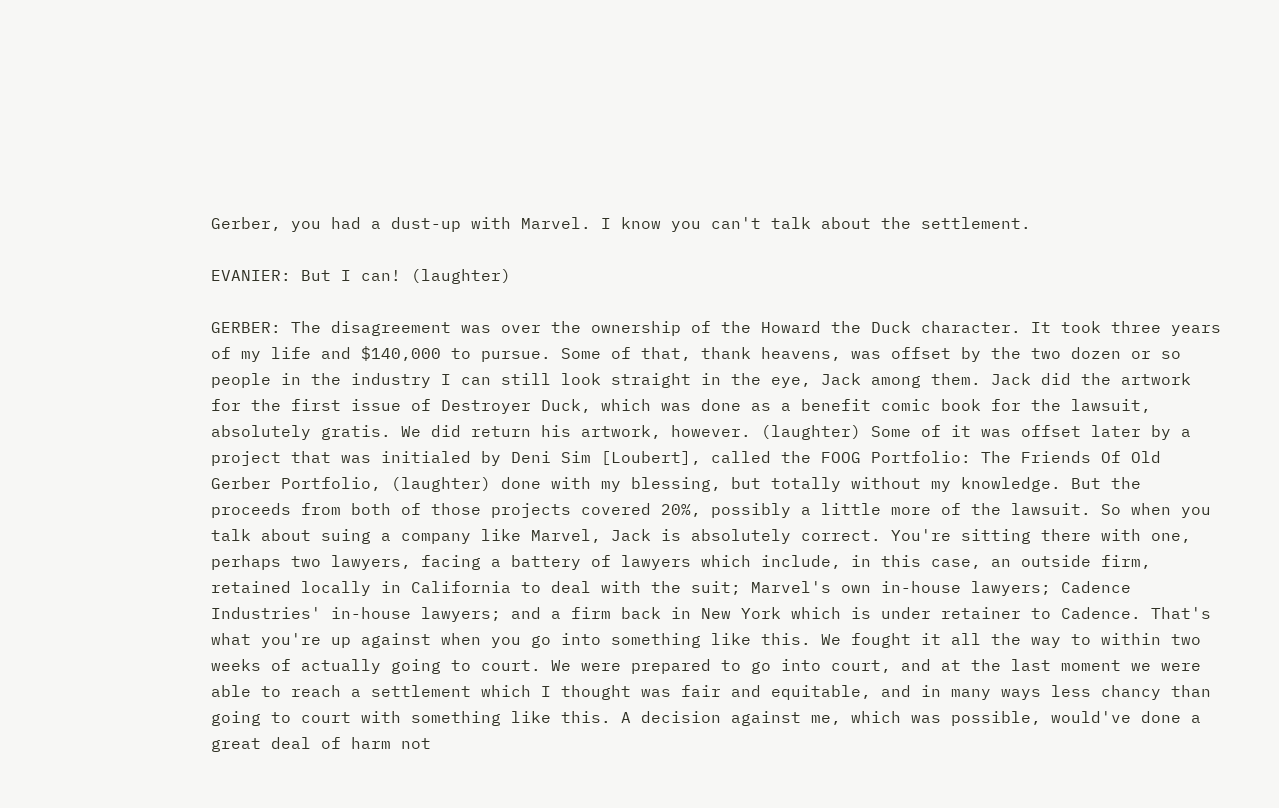Gerber, you had a dust-up with Marvel. I know you can't talk about the settlement.

EVANIER: But I can! (laughter)

GERBER: The disagreement was over the ownership of the Howard the Duck character. It took three years of my life and $140,000 to pursue. Some of that, thank heavens, was offset by the two dozen or so people in the industry I can still look straight in the eye, Jack among them. Jack did the artwork for the first issue of Destroyer Duck, which was done as a benefit comic book for the lawsuit, absolutely gratis. We did return his artwork, however. (laughter) Some of it was offset later by a project that was initialed by Deni Sim [Loubert], called the FOOG Portfolio: The Friends Of Old Gerber Portfolio, (laughter) done with my blessing, but totally without my knowledge. But the proceeds from both of those projects covered 20%, possibly a little more of the lawsuit. So when you talk about suing a company like Marvel, Jack is absolutely correct. You're sitting there with one, perhaps two lawyers, facing a battery of lawyers which include, in this case, an outside firm, retained locally in California to deal with the suit; Marvel's own in-house lawyers; Cadence Industries' in-house lawyers; and a firm back in New York which is under retainer to Cadence. That's what you're up against when you go into something like this. We fought it all the way to within two weeks of actually going to court. We were prepared to go into court, and at the last moment we were able to reach a settlement which I thought was fair and equitable, and in many ways less chancy than going to court with something like this. A decision against me, which was possible, would've done a great deal of harm not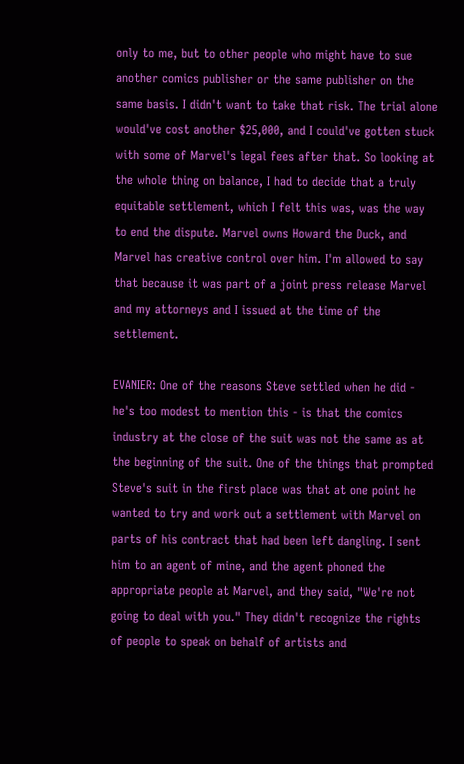only to me, but to other people who might have to sue another comics publisher or the same publisher on the same basis. I didn't want to take that risk. The trial alone would've cost another $25,000, and I could've gotten stuck with some of Marvel's legal fees after that. So looking at the whole thing on balance, I had to decide that a truly equitable settlement, which I felt this was, was the way to end the dispute. Marvel owns Howard the Duck, and Marvel has creative control over him. I'm allowed to say that because it was part of a joint press release Marvel and my attorneys and I issued at the time of the settlement.

EVANIER: One of the reasons Steve settled when he did - he's too modest to mention this - is that the comics industry at the close of the suit was not the same as at the beginning of the suit. One of the things that prompted Steve's suit in the first place was that at one point he wanted to try and work out a settlement with Marvel on parts of his contract that had been left dangling. I sent him to an agent of mine, and the agent phoned the appropriate people at Marvel, and they said, "We're not going to deal with you." They didn't recognize the rights of people to speak on behalf of artists and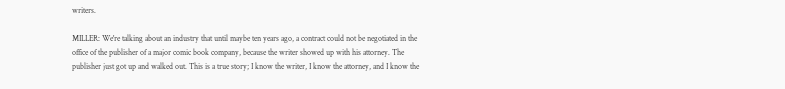writers.

MILLER: We're talking about an industry that until maybe ten years ago, a contract could not be negotiated in the office of the publisher of a major comic book company, because the writer showed up with his attorney. The publisher just got up and walked out. This is a true story; I know the writer, I know the attorney, and I know the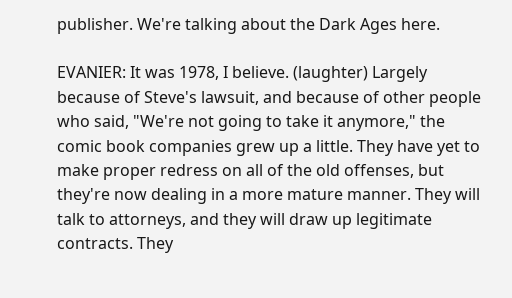publisher. We're talking about the Dark Ages here.

EVANIER: It was 1978, I believe. (laughter) Largely because of Steve's lawsuit, and because of other people who said, "We're not going to take it anymore," the comic book companies grew up a little. They have yet to make proper redress on all of the old offenses, but they're now dealing in a more mature manner. They will talk to attorneys, and they will draw up legitimate contracts. They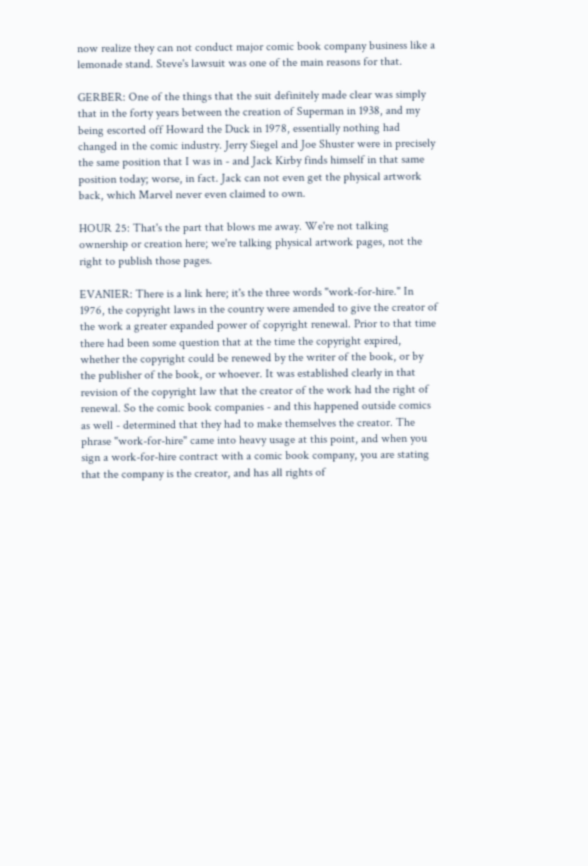now realize they can not conduct major comic book company business like a lemonade stand. Steve's lawsuit was one of the main reasons for that.

GERBER: One of the things that the suit definitely made clear was simply that in the forty years between the creation of Superman in 1938, and my being escorted off Howard the Duck in 1978, essentially nothing had changed in the comic industry. Jerry Siegel and Joe Shuster were in precisely the same position that I was in - and Jack Kirby finds himself in that same position today; worse, in fact. Jack can not even get the physical artwork back, which Marvel never even claimed to own.

HOUR 25: That's the part that blows me away. We're not talking ownership or creation here; we're talking physical artwork pages, not the right to publish those pages.

EVANIER: There is a link here; it's the three words "work-for-hire." In 1976, the copyright laws in the country were amended to give the creator of the work a greater expanded power of copyright renewal. Prior to that time there had been some question that at the time the copyright expired, whether the copyright could be renewed by the writer of the book, or by the publisher of the book, or whoever. It was established clearly in that revision of the copyright law that the creator of the work had the right of renewal. So the comic book companies - and this happened outside comics as well - determined that they had to make themselves the creator. The phrase "work-for-hire" came into heavy usage at this point, and when you sign a work-for-hire contract with a comic book company, you are stating that the company is the creator, and has all rights of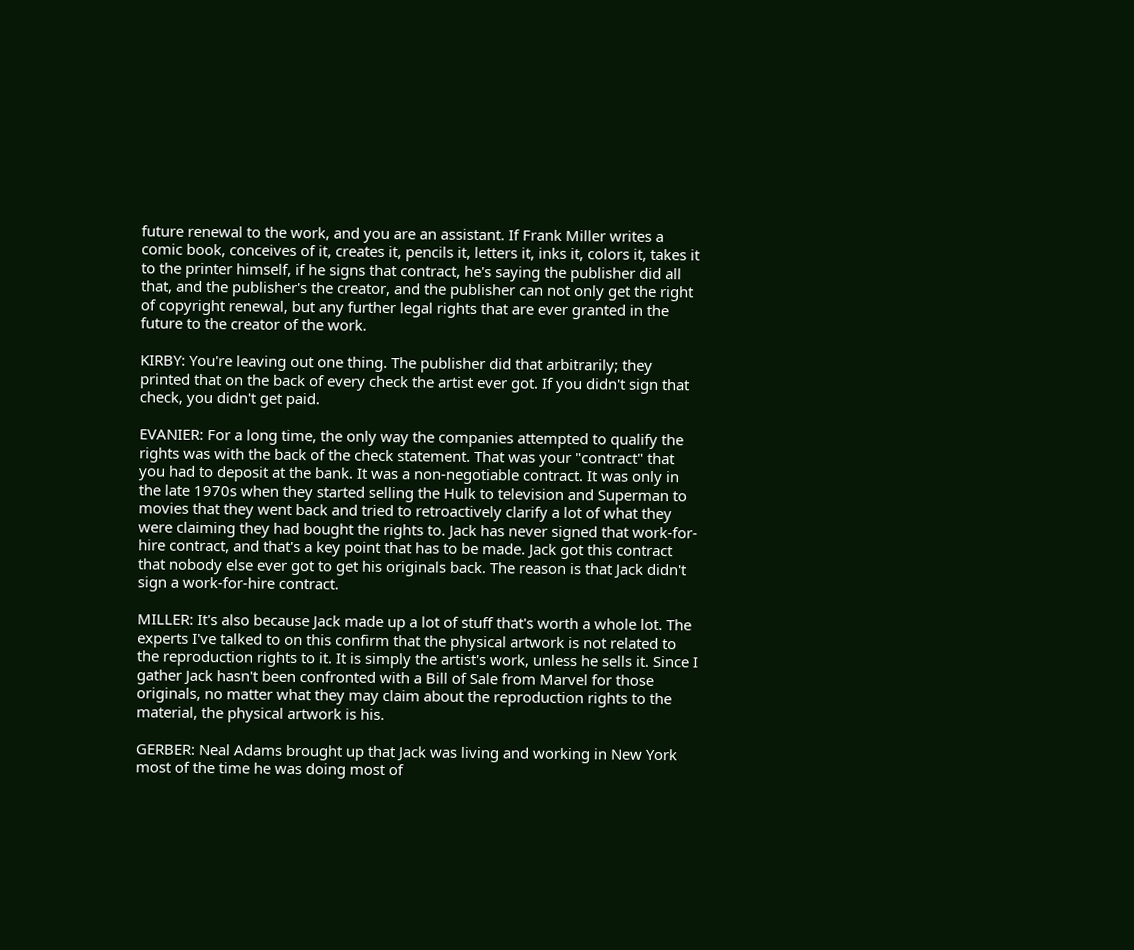future renewal to the work, and you are an assistant. If Frank Miller writes a comic book, conceives of it, creates it, pencils it, letters it, inks it, colors it, takes it to the printer himself, if he signs that contract, he's saying the publisher did all that, and the publisher's the creator, and the publisher can not only get the right of copyright renewal, but any further legal rights that are ever granted in the future to the creator of the work.

KIRBY: You're leaving out one thing. The publisher did that arbitrarily; they printed that on the back of every check the artist ever got. If you didn't sign that check, you didn't get paid.

EVANIER: For a long time, the only way the companies attempted to qualify the rights was with the back of the check statement. That was your "contract" that you had to deposit at the bank. It was a non-negotiable contract. It was only in the late 1970s when they started selling the Hulk to television and Superman to movies that they went back and tried to retroactively clarify a lot of what they were claiming they had bought the rights to. Jack has never signed that work-for-hire contract, and that's a key point that has to be made. Jack got this contract that nobody else ever got to get his originals back. The reason is that Jack didn't sign a work-for-hire contract.

MILLER: It's also because Jack made up a lot of stuff that's worth a whole lot. The experts I've talked to on this confirm that the physical artwork is not related to the reproduction rights to it. It is simply the artist's work, unless he sells it. Since I gather Jack hasn't been confronted with a Bill of Sale from Marvel for those originals, no matter what they may claim about the reproduction rights to the material, the physical artwork is his.

GERBER: Neal Adams brought up that Jack was living and working in New York most of the time he was doing most of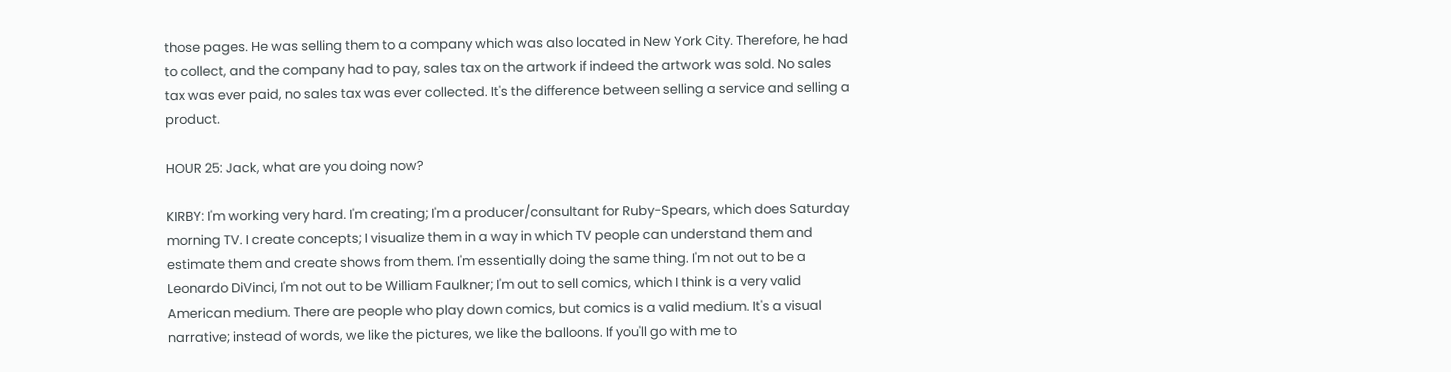those pages. He was selling them to a company which was also located in New York City. Therefore, he had to collect, and the company had to pay, sales tax on the artwork if indeed the artwork was sold. No sales tax was ever paid, no sales tax was ever collected. It's the difference between selling a service and selling a product.

HOUR 25: Jack, what are you doing now?

KIRBY: I'm working very hard. I'm creating; I'm a producer/consultant for Ruby-Spears, which does Saturday morning TV. I create concepts; I visualize them in a way in which TV people can understand them and estimate them and create shows from them. I'm essentially doing the same thing. I'm not out to be a Leonardo DiVinci, I'm not out to be William Faulkner; I'm out to sell comics, which I think is a very valid American medium. There are people who play down comics, but comics is a valid medium. It's a visual narrative; instead of words, we like the pictures, we like the balloons. If you'll go with me to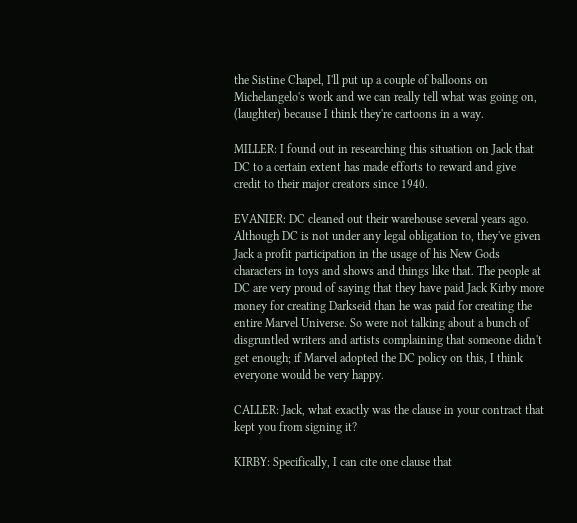the Sistine Chapel, I'll put up a couple of balloons on Michelangelo's work and we can really tell what was going on, (laughter) because I think they're cartoons in a way.

MILLER: I found out in researching this situation on Jack that DC to a certain extent has made efforts to reward and give credit to their major creators since 1940.

EVANIER: DC cleaned out their warehouse several years ago. Although DC is not under any legal obligation to, they've given Jack a profit participation in the usage of his New Gods characters in toys and shows and things like that. The people at DC are very proud of saying that they have paid Jack Kirby more money for creating Darkseid than he was paid for creating the entire Marvel Universe. So were not talking about a bunch of disgruntled writers and artists complaining that someone didn't get enough; if Marvel adopted the DC policy on this, I think everyone would be very happy.

CALLER: Jack, what exactly was the clause in your contract that kept you from signing it?

KIRBY: Specifically, I can cite one clause that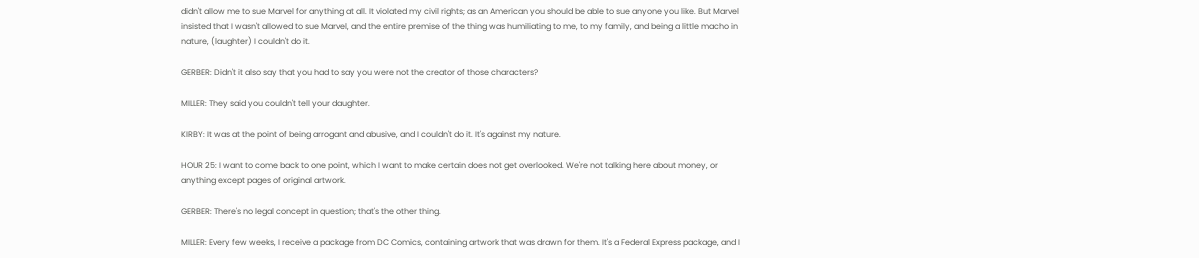didn't allow me to sue Marvel for anything at all. It violated my civil rights; as an American you should be able to sue anyone you like. But Marvel insisted that I wasn't allowed to sue Marvel, and the entire premise of the thing was humiliating to me, to my family, and being a little macho in nature, (laughter) I couldn't do it.

GERBER: Didn't it also say that you had to say you were not the creator of those characters?

MILLER: They said you couldn't tell your daughter.

KIRBY: It was at the point of being arrogant and abusive, and I couldn't do it. It's against my nature.

HOUR 25: I want to come back to one point, which I want to make certain does not get overlooked. We're not talking here about money, or anything except pages of original artwork.

GERBER: There's no legal concept in question; that's the other thing.

MILLER: Every few weeks, I receive a package from DC Comics, containing artwork that was drawn for them. It's a Federal Express package, and I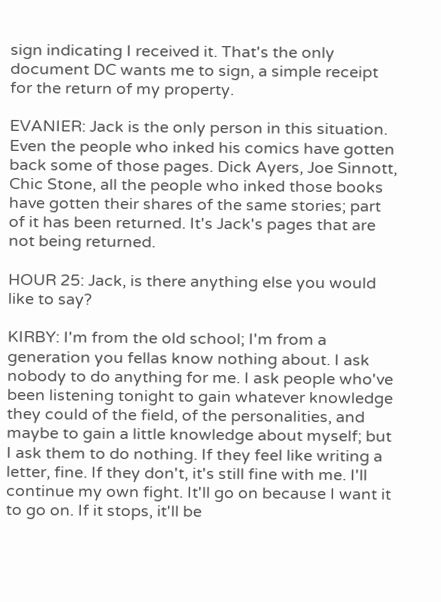sign indicating I received it. That's the only document DC wants me to sign, a simple receipt for the return of my property.

EVANIER: Jack is the only person in this situation. Even the people who inked his comics have gotten back some of those pages. Dick Ayers, Joe Sinnott, Chic Stone, all the people who inked those books have gotten their shares of the same stories; part of it has been returned. It's Jack's pages that are not being returned.

HOUR 25: Jack, is there anything else you would like to say?

KIRBY: I'm from the old school; I'm from a generation you fellas know nothing about. I ask nobody to do anything for me. I ask people who've been listening tonight to gain whatever knowledge they could of the field, of the personalities, and maybe to gain a little knowledge about myself; but I ask them to do nothing. If they feel like writing a letter, fine. If they don't, it's still fine with me. I'll continue my own fight. It'll go on because I want it to go on. If it stops, it'll be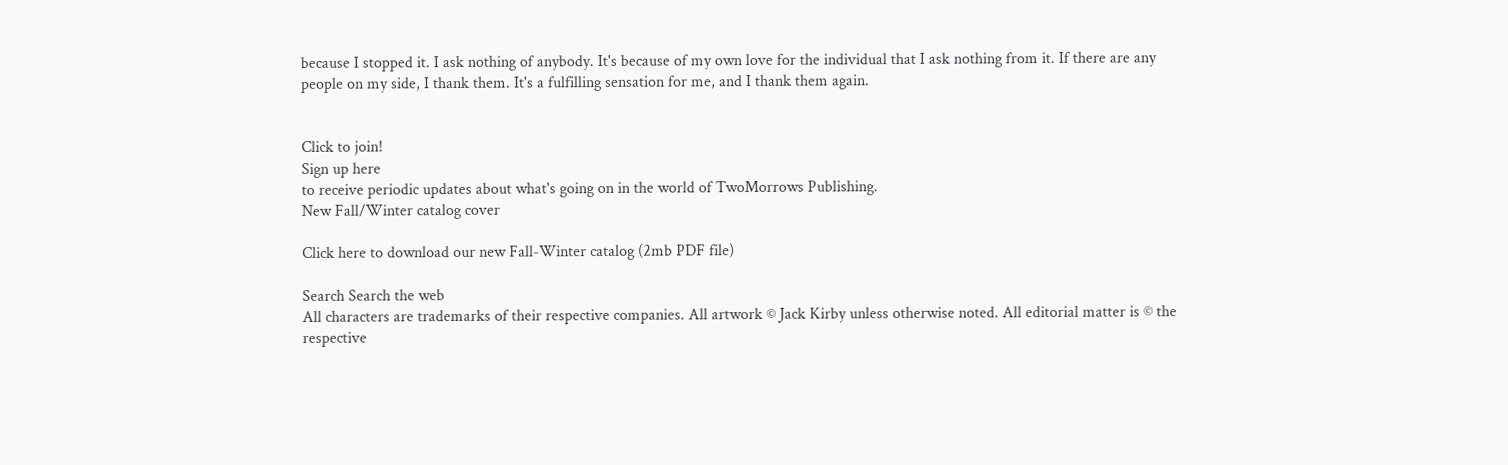because I stopped it. I ask nothing of anybody. It's because of my own love for the individual that I ask nothing from it. If there are any people on my side, I thank them. It's a fulfilling sensation for me, and I thank them again.


Click to join!
Sign up here
to receive periodic updates about what's going on in the world of TwoMorrows Publishing.
New Fall/Winter catalog cover

Click here to download our new Fall-Winter catalog (2mb PDF file)

Search Search the web
All characters are trademarks of their respective companies. All artwork © Jack Kirby unless otherwise noted. All editorial matter is © the respective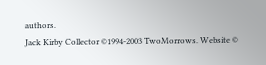authors.
Jack Kirby Collector ©1994-2003 TwoMorrows. Website ©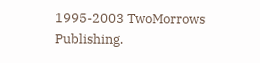1995-2003 TwoMorrows Publishing.